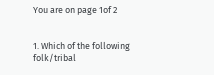You are on page 1of 2


1. Which of the following folk/tribal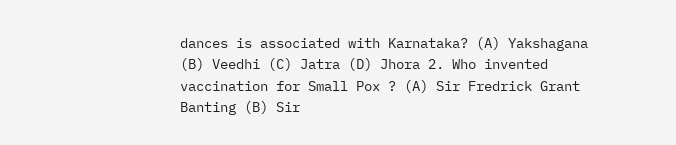dances is associated with Karnataka? (A) Yakshagana (B) Veedhi (C) Jatra (D) Jhora 2. Who invented vaccination for Small Pox ? (A) Sir Fredrick Grant Banting (B) Sir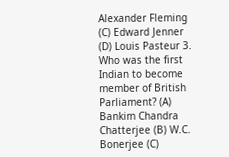Alexander Fleming (C) Edward Jenner (D) Louis Pasteur 3. Who was the first Indian to become member of British Parliament? (A) Bankim Chandra Chatterjee (B) W.C. Bonerjee (C)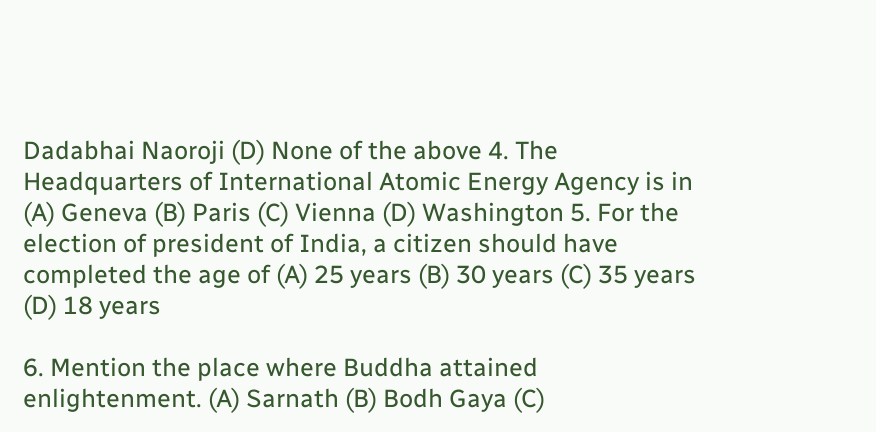Dadabhai Naoroji (D) None of the above 4. The Headquarters of International Atomic Energy Agency is in (A) Geneva (B) Paris (C) Vienna (D) Washington 5. For the election of president of India, a citizen should have completed the age of (A) 25 years (B) 30 years (C) 35 years (D) 18 years

6. Mention the place where Buddha attained enlightenment. (A) Sarnath (B) Bodh Gaya (C)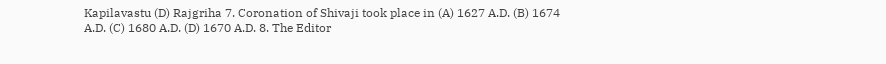Kapilavastu (D) Rajgriha 7. Coronation of Shivaji took place in (A) 1627 A.D. (B) 1674 A.D. (C) 1680 A.D. (D) 1670 A.D. 8. The Editor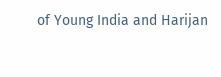of Young India and Harijan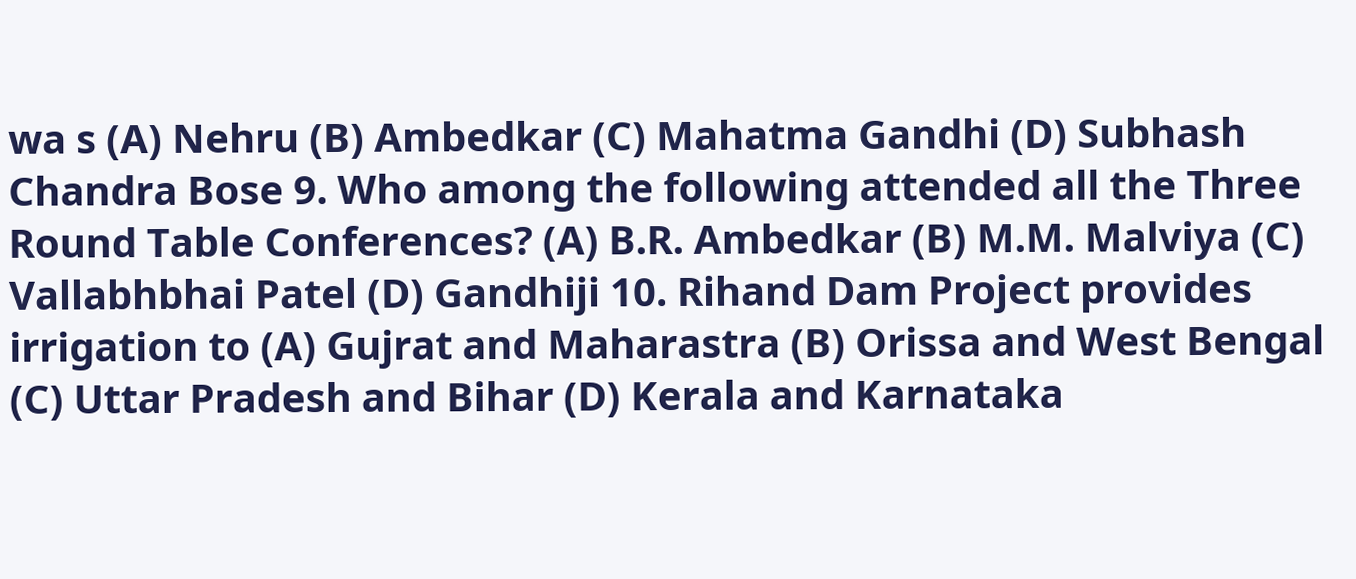wa s (A) Nehru (B) Ambedkar (C) Mahatma Gandhi (D) Subhash Chandra Bose 9. Who among the following attended all the Three Round Table Conferences? (A) B.R. Ambedkar (B) M.M. Malviya (C) Vallabhbhai Patel (D) Gandhiji 10. Rihand Dam Project provides irrigation to (A) Gujrat and Maharastra (B) Orissa and West Bengal (C) Uttar Pradesh and Bihar (D) Kerala and Karnataka